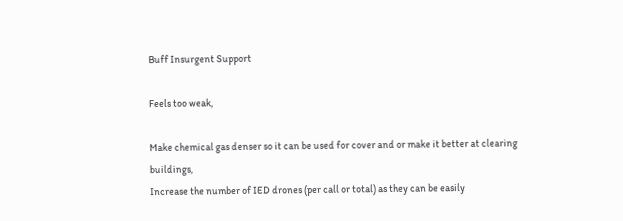Buff Insurgent Support

Feels too weak,

Make chemical gas denser so it can be used for cover and or make it better at clearing buildings,
Increase the number of IED drones (per call or total) as they can be easily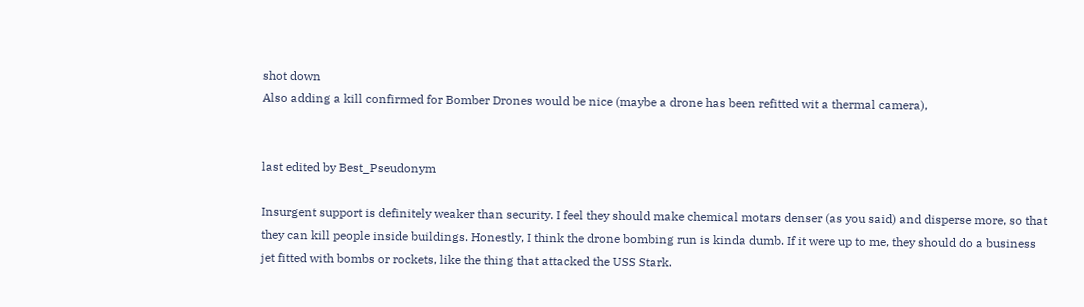shot down
Also adding a kill confirmed for Bomber Drones would be nice (maybe a drone has been refitted wit a thermal camera),


last edited by Best_Pseudonym

Insurgent support is definitely weaker than security. I feel they should make chemical motars denser (as you said) and disperse more, so that they can kill people inside buildings. Honestly, I think the drone bombing run is kinda dumb. If it were up to me, they should do a business jet fitted with bombs or rockets, like the thing that attacked the USS Stark.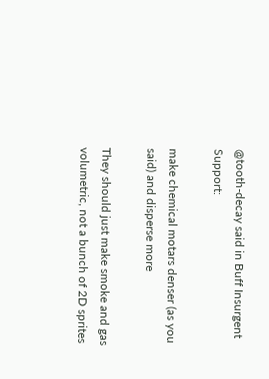@tooth-decay said in Buff Insurgent Support:

make chemical motars denser (as you said) and disperse more

They should just make smoke and gas volumetric, not a bunch of 2D sprites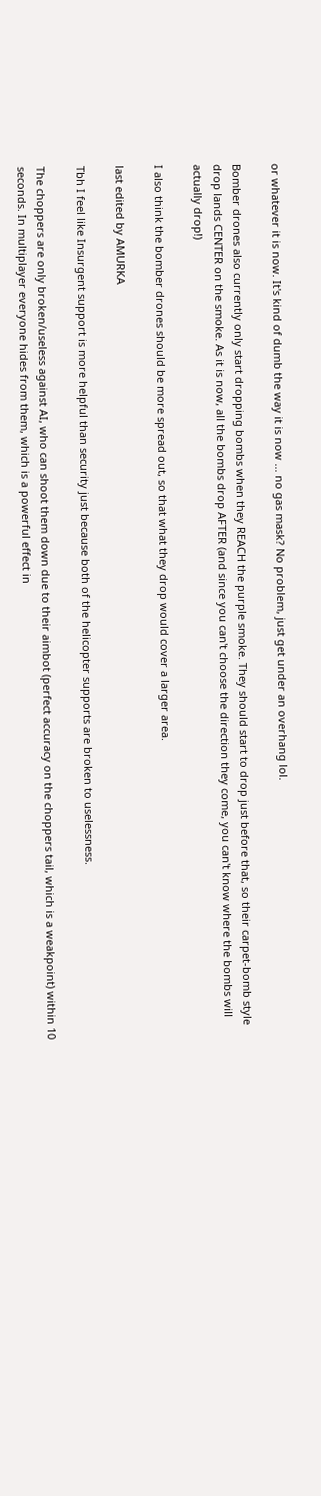or whatever it is now. It's kind of dumb the way it is now ... no gas mask? No problem, just get under an overhang lol.

Bomber drones also currently only start dropping bombs when they REACH the purple smoke. They should start to drop just before that, so their carpet-bomb style drop lands CENTER on the smoke. As it is now, all the bombs drop AFTER (and since you can't choose the direction they come, you can't know where the bombs will actually drop!)

I also think the bomber drones should be more spread out, so that what they drop would cover a larger area.

last edited by AMURKA

Tbh I feel like Insurgent support is more helpful than security just because both of the helicopter supports are broken to uselessness.

The choppers are only broken/useless against AI, who can shoot them down due to their aimbot (perfect accuracy on the choppers tail, which is a weakpoint) within 10 seconds. In multiplayer everyone hides from them, which is a powerful effect in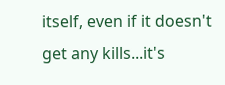itself, even if it doesn't get any kills...it's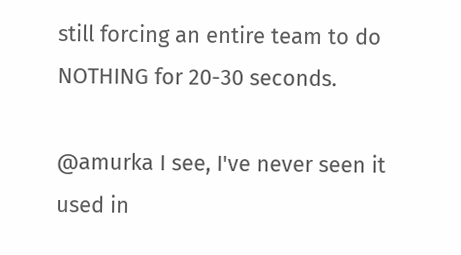still forcing an entire team to do NOTHING for 20-30 seconds.

@amurka I see, I've never seen it used in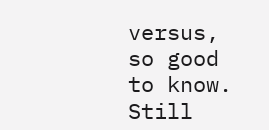versus, so good to know. Still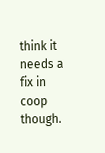think it needs a fix in coop though.